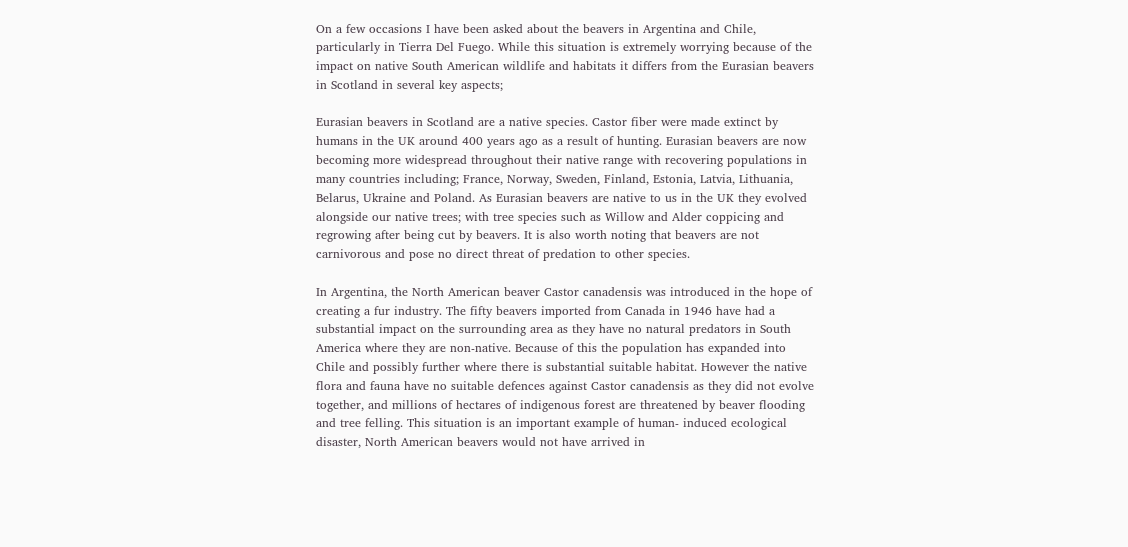On a few occasions I have been asked about the beavers in Argentina and Chile, particularly in Tierra Del Fuego. While this situation is extremely worrying because of the impact on native South American wildlife and habitats it differs from the Eurasian beavers in Scotland in several key aspects;

Eurasian beavers in Scotland are a native species. Castor fiber were made extinct by humans in the UK around 400 years ago as a result of hunting. Eurasian beavers are now becoming more widespread throughout their native range with recovering populations in many countries including; France, Norway, Sweden, Finland, Estonia, Latvia, Lithuania, Belarus, Ukraine and Poland. As Eurasian beavers are native to us in the UK they evolved alongside our native trees; with tree species such as Willow and Alder coppicing and regrowing after being cut by beavers. It is also worth noting that beavers are not carnivorous and pose no direct threat of predation to other species.

In Argentina, the North American beaver Castor canadensis was introduced in the hope of creating a fur industry. The fifty beavers imported from Canada in 1946 have had a substantial impact on the surrounding area as they have no natural predators in South America where they are non-native. Because of this the population has expanded into Chile and possibly further where there is substantial suitable habitat. However the native flora and fauna have no suitable defences against Castor canadensis as they did not evolve together, and millions of hectares of indigenous forest are threatened by beaver flooding and tree felling. This situation is an important example of human- induced ecological disaster, North American beavers would not have arrived in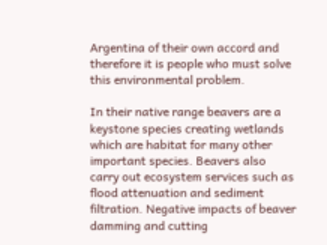Argentina of their own accord and therefore it is people who must solve this environmental problem.

In their native range beavers are a keystone species creating wetlands which are habitat for many other important species. Beavers also carry out ecosystem services such as flood attenuation and sediment filtration. Negative impacts of beaver damming and cutting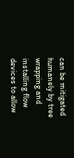can be mitigated humanely by tree wrapping and installing flow devices to allow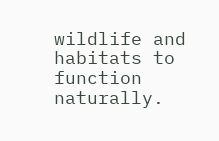wildlife and habitats to function naturally.